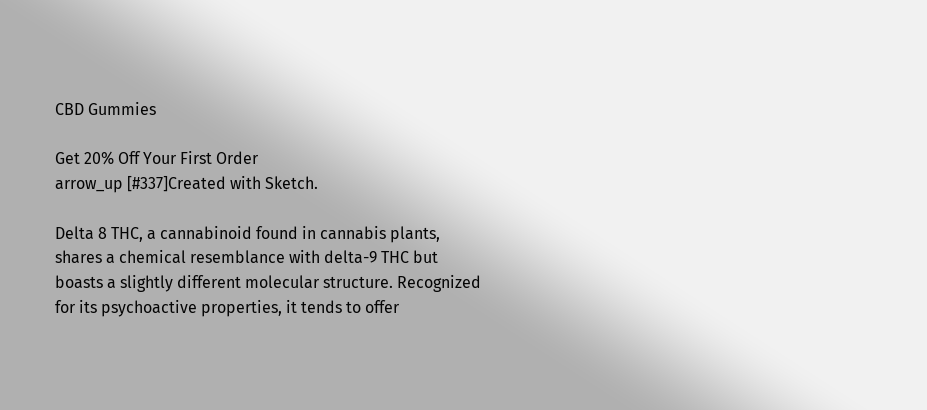CBD Gummies

Get 20% Off Your First Order
arrow_up [#337]Created with Sketch.

Delta 8 THC, a cannabinoid found in cannabis plants, shares a chemical resemblance with delta-9 THC but boasts a slightly different molecular structure. Recognized for its psychoactive properties, it tends to offer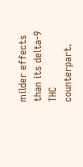milder effects than its delta-9 THC counterpart.